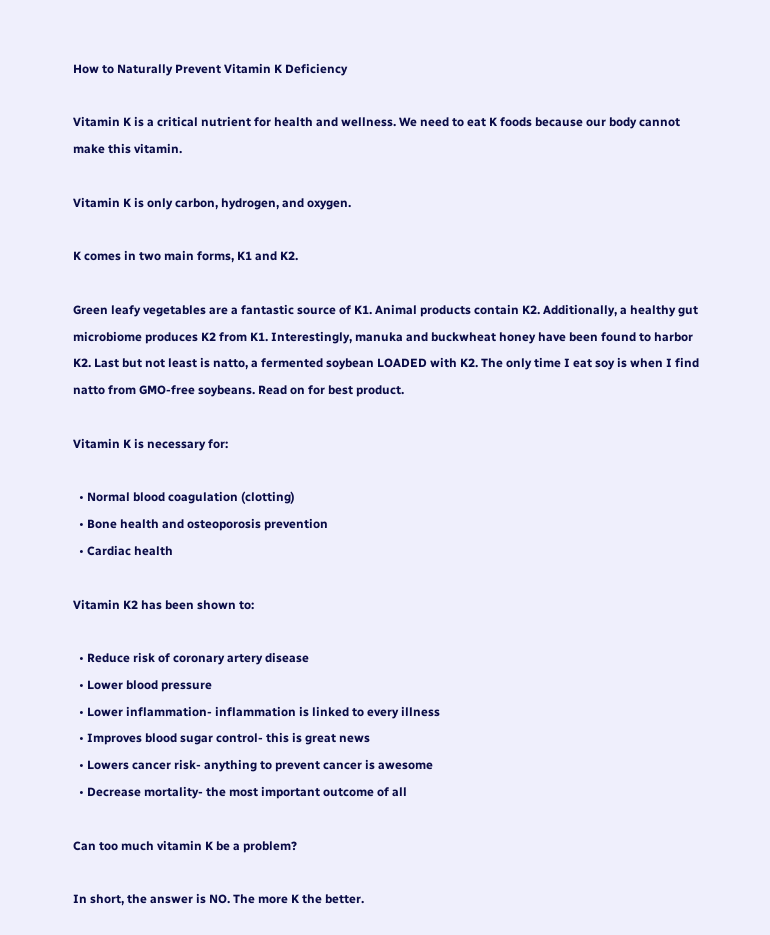How to Naturally Prevent Vitamin K Deficiency

Vitamin K is a critical nutrient for health and wellness. We need to eat K foods because our body cannot make this vitamin.

Vitamin K is only carbon, hydrogen, and oxygen.

K comes in two main forms, K1 and K2.

Green leafy vegetables are a fantastic source of K1. Animal products contain K2. Additionally, a healthy gut microbiome produces K2 from K1. Interestingly, manuka and buckwheat honey have been found to harbor K2. Last but not least is natto, a fermented soybean LOADED with K2. The only time I eat soy is when I find natto from GMO-free soybeans. Read on for best product.

Vitamin K is necessary for:

  • Normal blood coagulation (clotting)
  • Bone health and osteoporosis prevention
  • Cardiac health

Vitamin K2 has been shown to:

  • Reduce risk of coronary artery disease
  • Lower blood pressure
  • Lower inflammation- inflammation is linked to every illness
  • Improves blood sugar control- this is great news
  • Lowers cancer risk- anything to prevent cancer is awesome
  • Decrease mortality- the most important outcome of all

Can too much vitamin K be a problem?

In short, the answer is NO. The more K the better.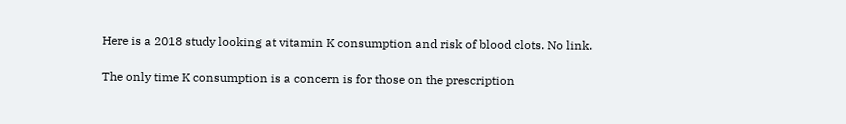Here is a 2018 study looking at vitamin K consumption and risk of blood clots. No link.

The only time K consumption is a concern is for those on the prescription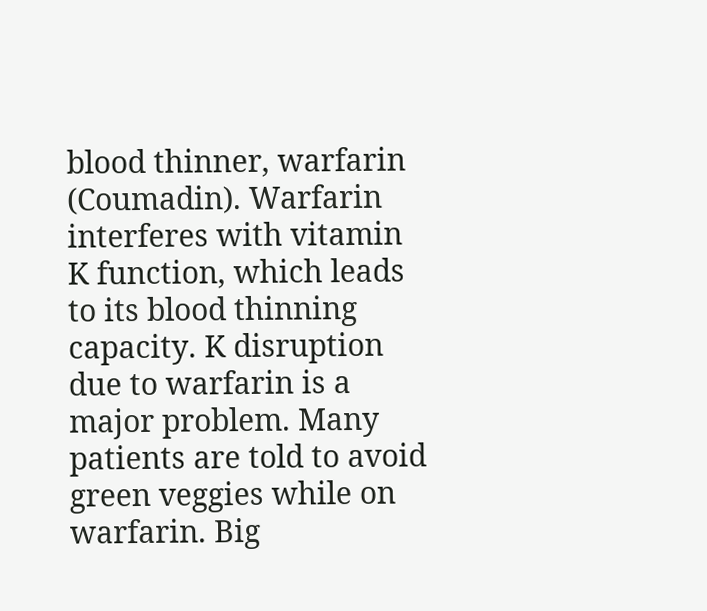blood thinner, warfarin (Coumadin). Warfarin interferes with vitamin K function, which leads to its blood thinning capacity. K disruption due to warfarin is a major problem. Many patients are told to avoid green veggies while on warfarin. Big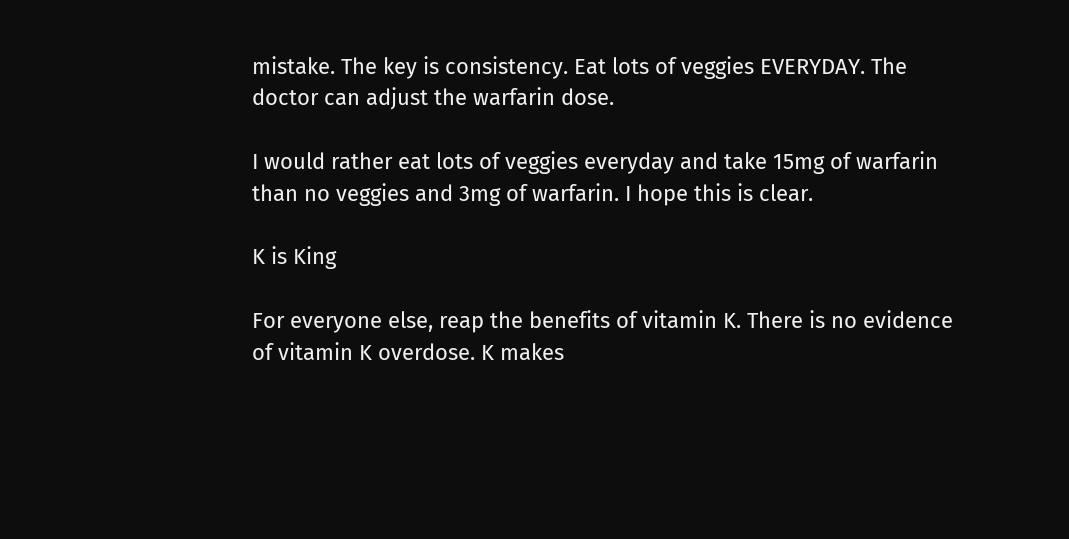mistake. The key is consistency. Eat lots of veggies EVERYDAY. The doctor can adjust the warfarin dose.

I would rather eat lots of veggies everyday and take 15mg of warfarin than no veggies and 3mg of warfarin. I hope this is clear.

K is King

For everyone else, reap the benefits of vitamin K. There is no evidence of vitamin K overdose. K makes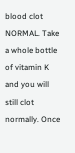blood clot NORMAL. Take a whole bottle of vitamin K and you will still clot normally. Once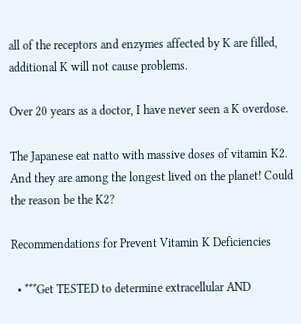all of the receptors and enzymes affected by K are filled, additional K will not cause problems.

Over 20 years as a doctor, I have never seen a K overdose.

The Japanese eat natto with massive doses of vitamin K2. And they are among the longest lived on the planet! Could the reason be the K2?

Recommendations for Prevent Vitamin K Deficiencies

  • ***Get TESTED to determine extracellular AND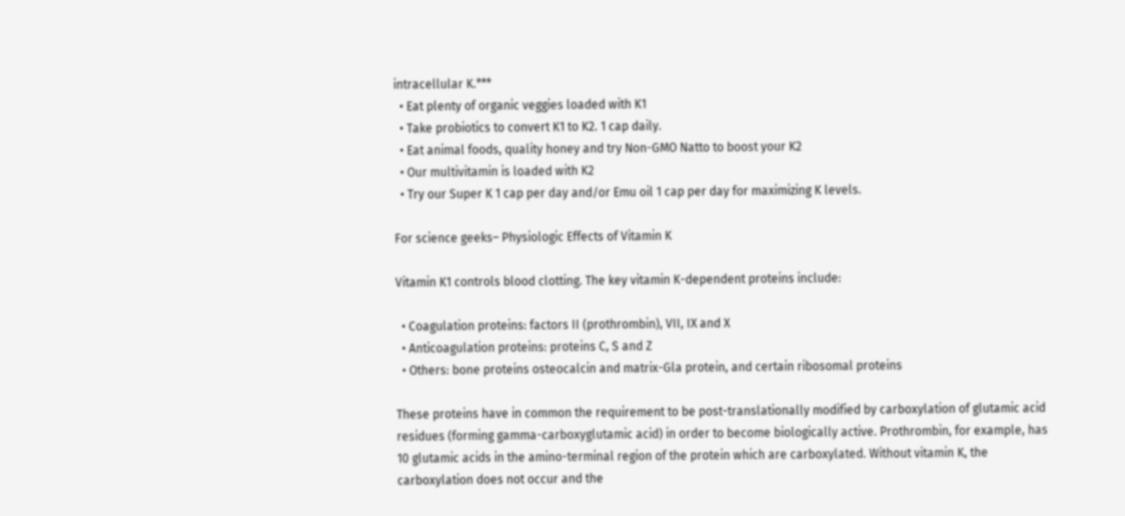intracellular K.***
  • Eat plenty of organic veggies loaded with K1
  • Take probiotics to convert K1 to K2. 1 cap daily.
  • Eat animal foods, quality honey and try Non-GMO Natto to boost your K2
  • Our multivitamin is loaded with K2
  • Try our Super K 1 cap per day and/or Emu oil 1 cap per day for maximizing K levels.

For science geeks– Physiologic Effects of Vitamin K

Vitamin K1 controls blood clotting. The key vitamin K-dependent proteins include:

  • Coagulation proteins: factors II (prothrombin), VII, IX and X
  • Anticoagulation proteins: proteins C, S and Z
  • Others: bone proteins osteocalcin and matrix-Gla protein, and certain ribosomal proteins

These proteins have in common the requirement to be post-translationally modified by carboxylation of glutamic acid residues (forming gamma-carboxyglutamic acid) in order to become biologically active. Prothrombin, for example, has 10 glutamic acids in the amino-terminal region of the protein which are carboxylated. Without vitamin K, the carboxylation does not occur and the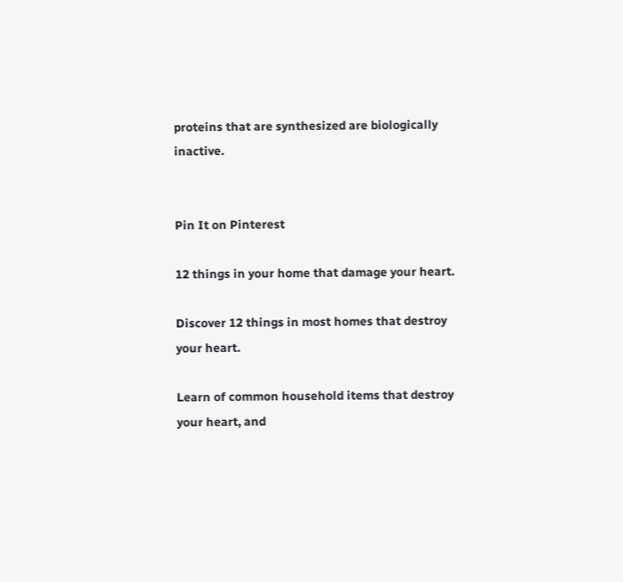proteins that are synthesized are biologically inactive.


Pin It on Pinterest

12 things in your home that damage your heart.

Discover 12 things in most homes that destroy your heart.

Learn of common household items that destroy your heart, and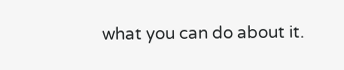what you can do about it.